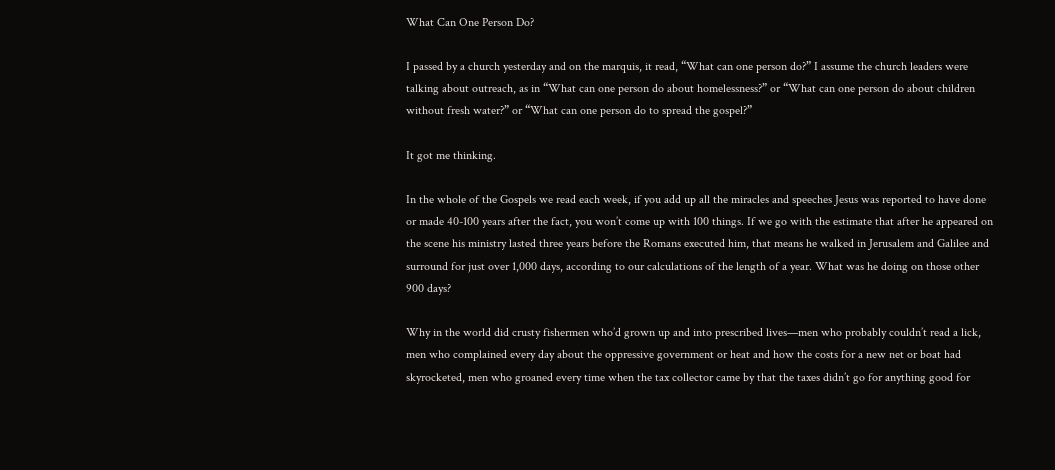What Can One Person Do?

I passed by a church yesterday and on the marquis, it read, “What can one person do?” I assume the church leaders were talking about outreach, as in “What can one person do about homelessness?” or “What can one person do about children without fresh water?” or “What can one person do to spread the gospel?”

It got me thinking.

In the whole of the Gospels we read each week, if you add up all the miracles and speeches Jesus was reported to have done or made 40-100 years after the fact, you won’t come up with 100 things. If we go with the estimate that after he appeared on the scene his ministry lasted three years before the Romans executed him, that means he walked in Jerusalem and Galilee and surround for just over 1,000 days, according to our calculations of the length of a year. What was he doing on those other 900 days?

Why in the world did crusty fishermen who’d grown up and into prescribed lives—men who probably couldn’t read a lick, men who complained every day about the oppressive government or heat and how the costs for a new net or boat had skyrocketed, men who groaned every time when the tax collector came by that the taxes didn’t go for anything good for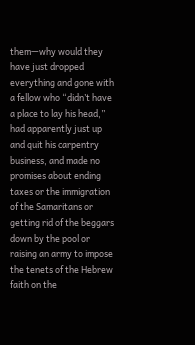them—why would they have just dropped everything and gone with a fellow who “didn’t have a place to lay his head,” had apparently just up and quit his carpentry business, and made no promises about ending taxes or the immigration of the Samaritans or getting rid of the beggars down by the pool or raising an army to impose the tenets of the Hebrew faith on the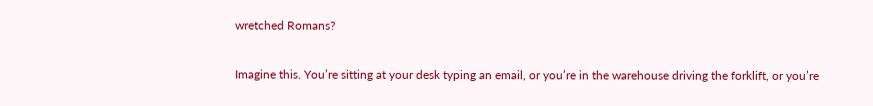wretched Romans?

Imagine this. You’re sitting at your desk typing an email, or you’re in the warehouse driving the forklift, or you’re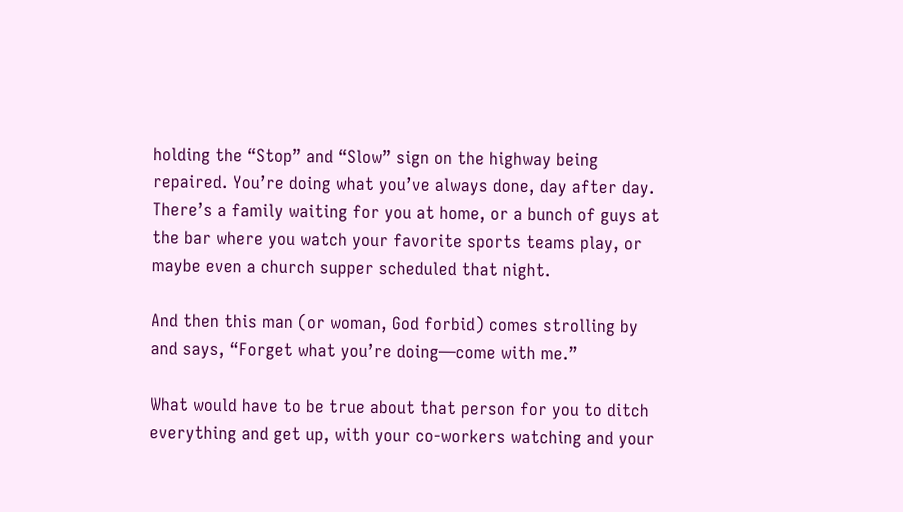holding the “Stop” and “Slow” sign on the highway being repaired. You’re doing what you’ve always done, day after day. There’s a family waiting for you at home, or a bunch of guys at the bar where you watch your favorite sports teams play, or maybe even a church supper scheduled that night.

And then this man (or woman, God forbid) comes strolling by and says, “Forget what you’re doing—come with me.”

What would have to be true about that person for you to ditch everything and get up, with your co-workers watching and your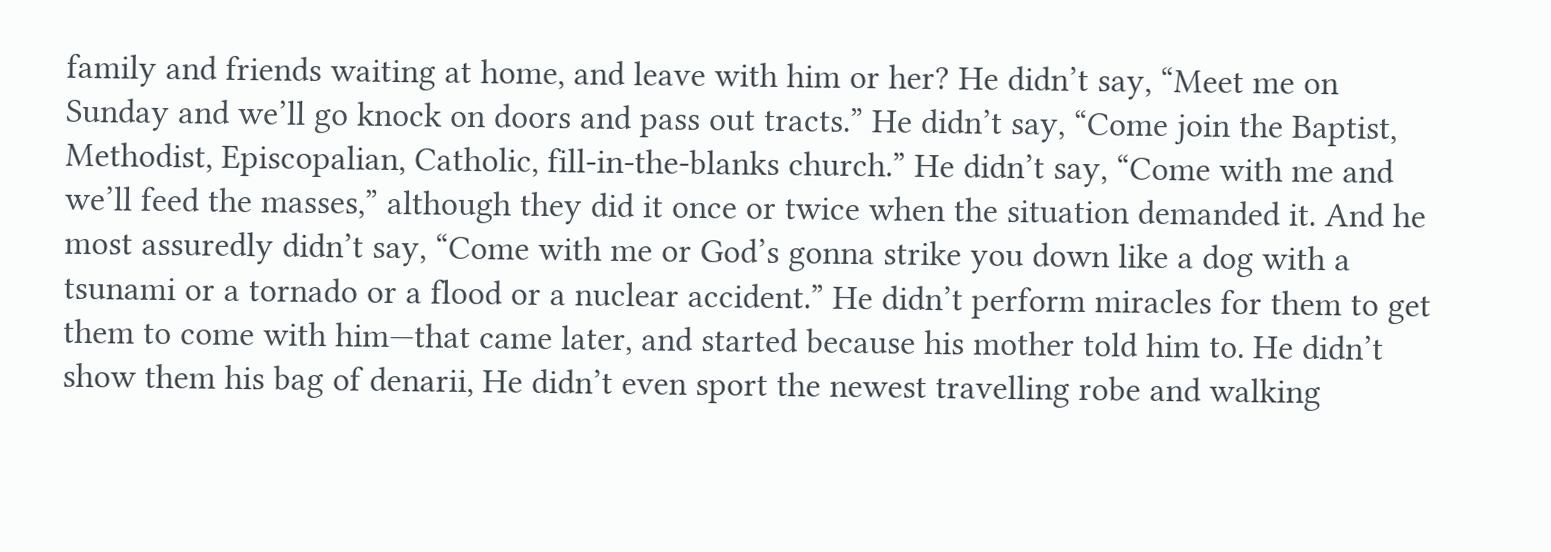family and friends waiting at home, and leave with him or her? He didn’t say, “Meet me on Sunday and we’ll go knock on doors and pass out tracts.” He didn’t say, “Come join the Baptist, Methodist, Episcopalian, Catholic, fill-in-the-blanks church.” He didn’t say, “Come with me and we’ll feed the masses,” although they did it once or twice when the situation demanded it. And he most assuredly didn’t say, “Come with me or God’s gonna strike you down like a dog with a tsunami or a tornado or a flood or a nuclear accident.” He didn’t perform miracles for them to get them to come with him—that came later, and started because his mother told him to. He didn’t show them his bag of denarii, He didn’t even sport the newest travelling robe and walking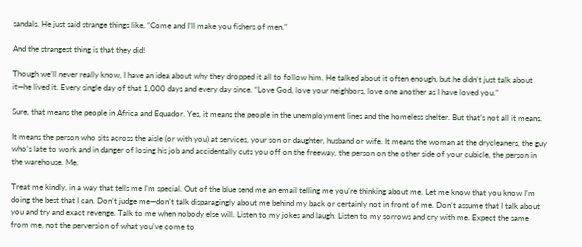sandals. He just said strange things like, “Come and I’ll make you fishers of men.”

And the strangest thing is that they did!

Though we’ll never really know, I have an idea about why they dropped it all to follow him. He talked about it often enough, but he didn’t just talk about it—he lived it. Every single day of that 1,000 days and every day since. “Love God, love your neighbors, love one another as I have loved you.”

Sure, that means the people in Africa and Equador. Yes, it means the people in the unemployment lines and the homeless shelter. But that’s not all it means.

It means the person who sits across the aisle (or with you) at services, your son or daughter, husband or wife. It means the woman at the drycleaners, the guy who’s late to work and in danger of losing his job and accidentally cuts you off on the freeway, the person on the other side of your cubicle, the person in the warehouse. Me.

Treat me kindly, in a way that tells me I’m special. Out of the blue send me an email telling me you’re thinking about me. Let me know that you know I’m doing the best that I can. Don’t judge me—don’t talk disparagingly about me behind my back or certainly not in front of me. Don’t assume that I talk about you and try and exact revenge. Talk to me when nobody else will. Listen to my jokes and laugh. Listen to my sorrows and cry with me. Expect the same from me, not the perversion of what you’ve come to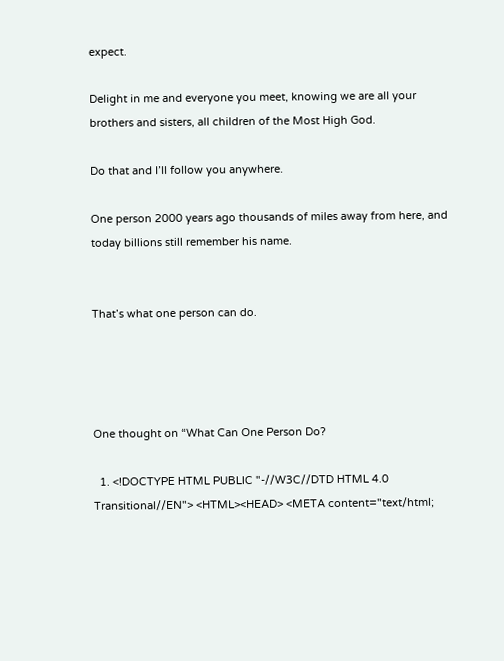expect.

Delight in me and everyone you meet, knowing we are all your brothers and sisters, all children of the Most High God.

Do that and I’ll follow you anywhere.

One person 2000 years ago thousands of miles away from here, and today billions still remember his name.


That’s what one person can do.




One thought on “What Can One Person Do?

  1. <!DOCTYPE HTML PUBLIC "-//W3C//DTD HTML 4.0 Transitional//EN"> <HTML><HEAD> <META content="text/html;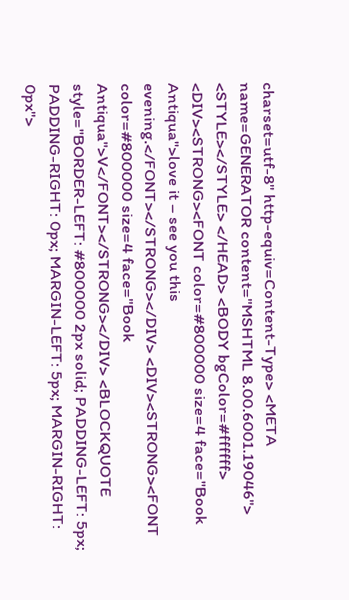charset=utf-8" http-equiv=Content-Type> <META name=GENERATOR content="MSHTML 8.00.6001.19046"> <STYLE></STYLE> </HEAD> <BODY bgColor=#ffffff> <DIV><STRONG><FONT color=#800000 size=4 face="Book Antiqua">love it – see you this evening.</FONT></STRONG></DIV> <DIV><STRONG><FONT color=#800000 size=4 face="Book Antiqua">V</FONT></STRONG></DIV> <BLOCKQUOTE style="BORDER-LEFT: #800000 2px solid; PADDING-LEFT: 5px; PADDING-RIGHT: 0px; MARGIN-LEFT: 5px; MARGIN-RIGHT: 0px">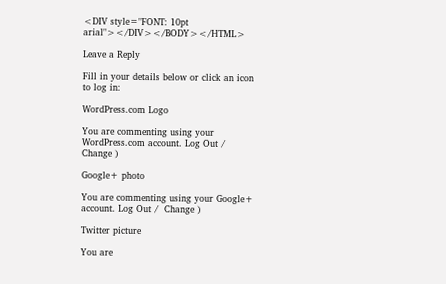<DIV style="FONT: 10pt arial"></DIV></BODY></HTML>

Leave a Reply

Fill in your details below or click an icon to log in:

WordPress.com Logo

You are commenting using your WordPress.com account. Log Out /  Change )

Google+ photo

You are commenting using your Google+ account. Log Out /  Change )

Twitter picture

You are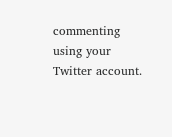commenting using your Twitter account.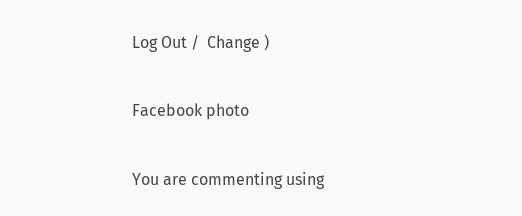Log Out /  Change )

Facebook photo

You are commenting using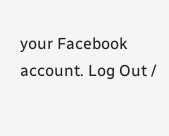your Facebook account. Log Out /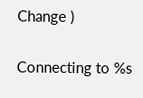Change )


Connecting to %s